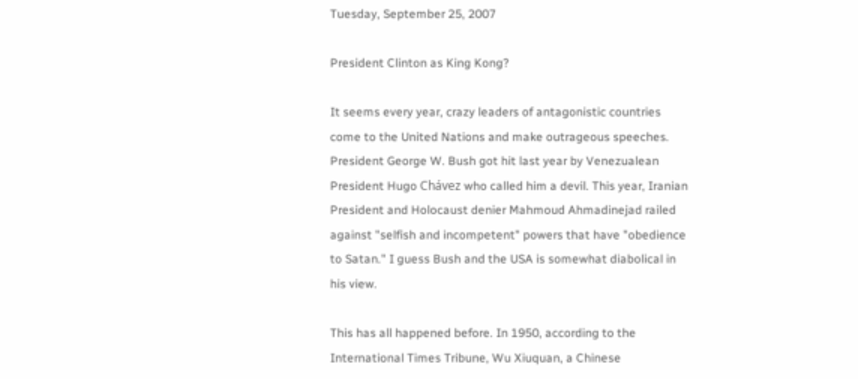Tuesday, September 25, 2007

President Clinton as King Kong?

It seems every year, crazy leaders of antagonistic countries come to the United Nations and make outrageous speeches. President George W. Bush got hit last year by Venezualean President Hugo Chávez who called him a devil. This year, Iranian President and Holocaust denier Mahmoud Ahmadinejad railed against "selfish and incompetent" powers that have "obedience to Satan." I guess Bush and the USA is somewhat diabolical in his view.

This has all happened before. In 1950, according to the International Times Tribune, Wu Xiuquan, a Chinese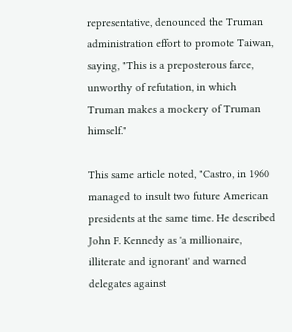representative, denounced the Truman administration effort to promote Taiwan, saying, "This is a preposterous farce, unworthy of refutation, in which Truman makes a mockery of Truman himself."

This same article noted, "Castro, in 1960 managed to insult two future American presidents at the same time. He described John F. Kennedy as 'a millionaire, illiterate and ignorant' and warned delegates against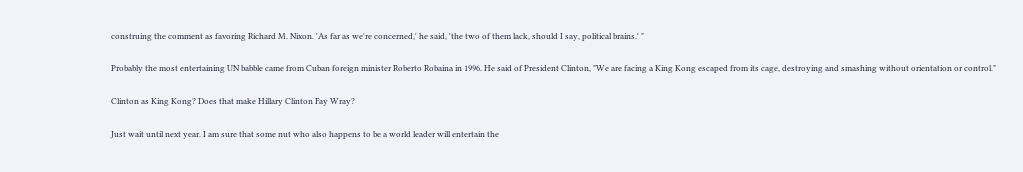construing the comment as favoring Richard M. Nixon. 'As far as we're concerned,' he said, 'the two of them lack, should I say, political brains.' "

Probably the most entertaining UN babble came from Cuban foreign minister Roberto Robaina in 1996. He said of President Clinton, "We are facing a King Kong escaped from its cage, destroying and smashing without orientation or control."

Clinton as King Kong? Does that make Hillary Clinton Fay Wray?

Just wait until next year. I am sure that some nut who also happens to be a world leader will entertain the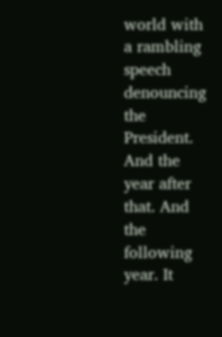world with a rambling speech denouncing the President. And the year after that. And the following year. It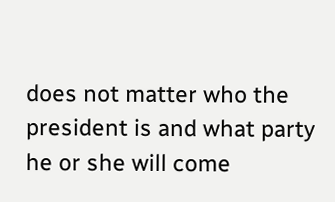does not matter who the president is and what party he or she will come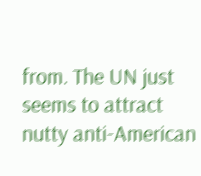from. The UN just seems to attract nutty anti-American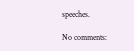speeches.

No comments: